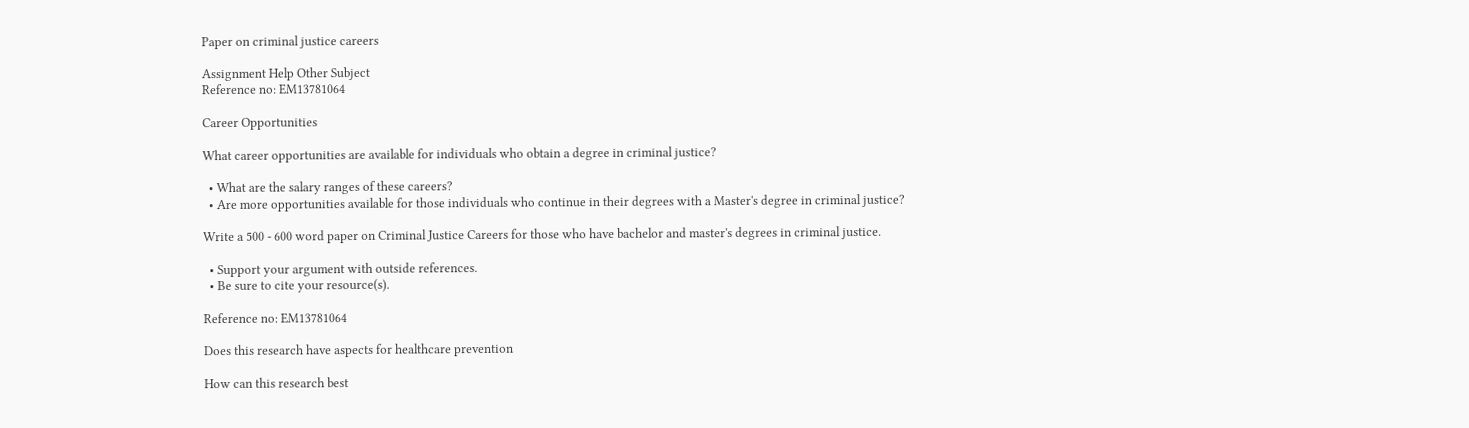Paper on criminal justice careers

Assignment Help Other Subject
Reference no: EM13781064

Career Opportunities

What career opportunities are available for individuals who obtain a degree in criminal justice?

  • What are the salary ranges of these careers?
  • Are more opportunities available for those individuals who continue in their degrees with a Master's degree in criminal justice?

Write a 500 - 600 word paper on Criminal Justice Careers for those who have bachelor and master's degrees in criminal justice.

  • Support your argument with outside references.
  • Be sure to cite your resource(s).

Reference no: EM13781064

Does this research have aspects for healthcare prevention

How can this research best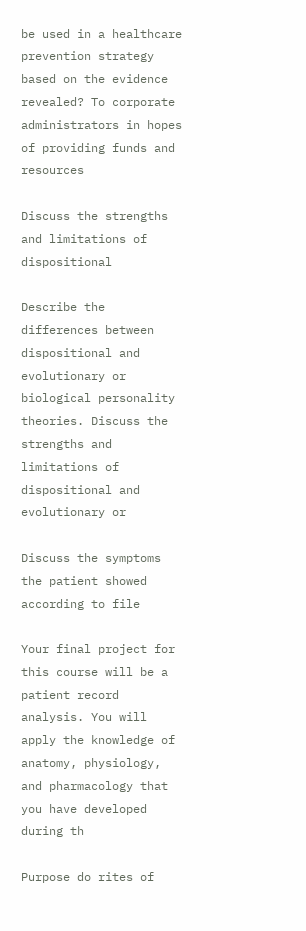be used in a healthcare prevention strategy based on the evidence revealed? To corporate administrators in hopes of providing funds and resources

Discuss the strengths and limitations of dispositional

Describe the differences between dispositional and evolutionary or biological personality theories. Discuss the strengths and limitations of dispositional and evolutionary or

Discuss the symptoms the patient showed according to file

Your final project for this course will be a patient record analysis. You will apply the knowledge of anatomy, physiology, and pharmacology that you have developed during th

Purpose do rites of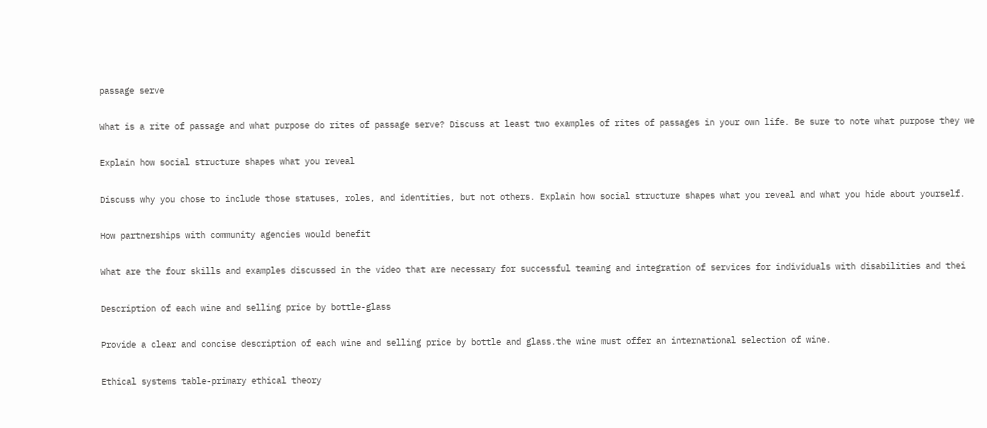passage serve

What is a rite of passage and what purpose do rites of passage serve? Discuss at least two examples of rites of passages in your own life. Be sure to note what purpose they we

Explain how social structure shapes what you reveal

Discuss why you chose to include those statuses, roles, and identities, but not others. Explain how social structure shapes what you reveal and what you hide about yourself.

How partnerships with community agencies would benefit

What are the four skills and examples discussed in the video that are necessary for successful teaming and integration of services for individuals with disabilities and thei

Description of each wine and selling price by bottle-glass

Provide a clear and concise description of each wine and selling price by bottle and glass.the wine must offer an international selection of wine.

Ethical systems table-primary ethical theory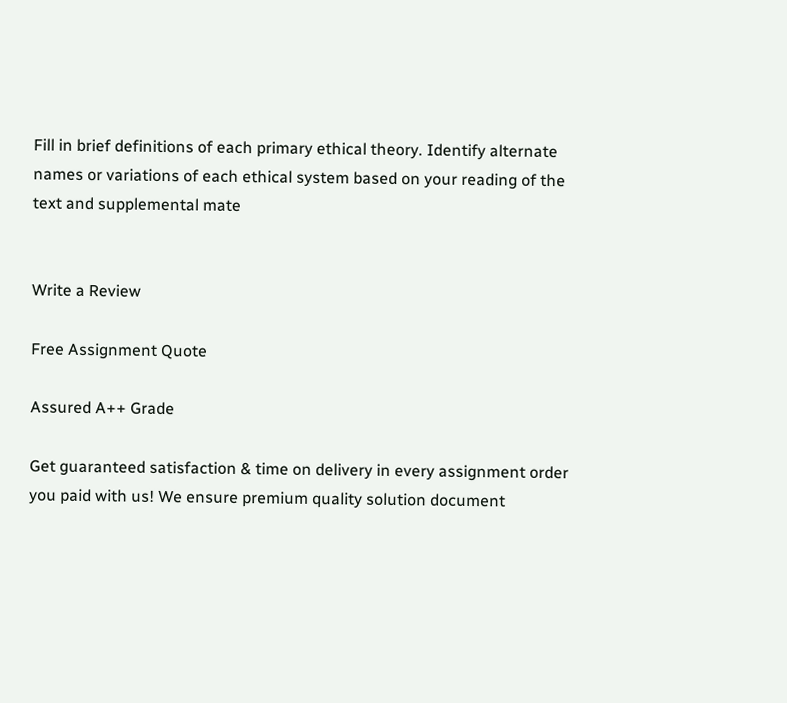Fill in brief definitions of each primary ethical theory. Identify alternate names or variations of each ethical system based on your reading of the text and supplemental mate


Write a Review

Free Assignment Quote

Assured A++ Grade

Get guaranteed satisfaction & time on delivery in every assignment order you paid with us! We ensure premium quality solution document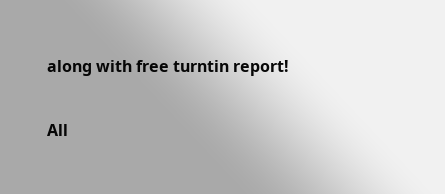along with free turntin report!

All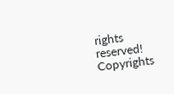rights reserved! Copyrights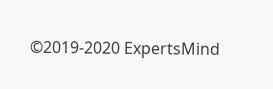©2019-2020 ExpertsMind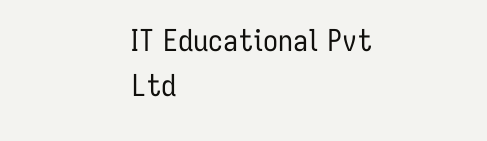IT Educational Pvt Ltd